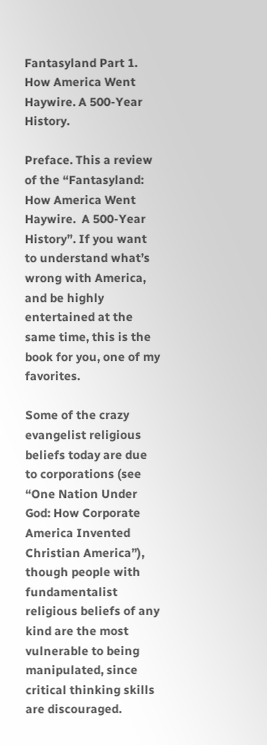Fantasyland Part 1. How America Went Haywire. A 500-Year History.

Preface. This a review of the “Fantasyland: How America Went Haywire.  A 500-Year History”. If you want to understand what’s wrong with America, and be highly entertained at the same time, this is the book for you, one of my favorites.

Some of the crazy evangelist religious beliefs today are due to corporations (see “One Nation Under God: How Corporate America Invented Christian America”), though people with fundamentalist religious beliefs of any kind are the most vulnerable to being manipulated, since critical thinking skills are discouraged.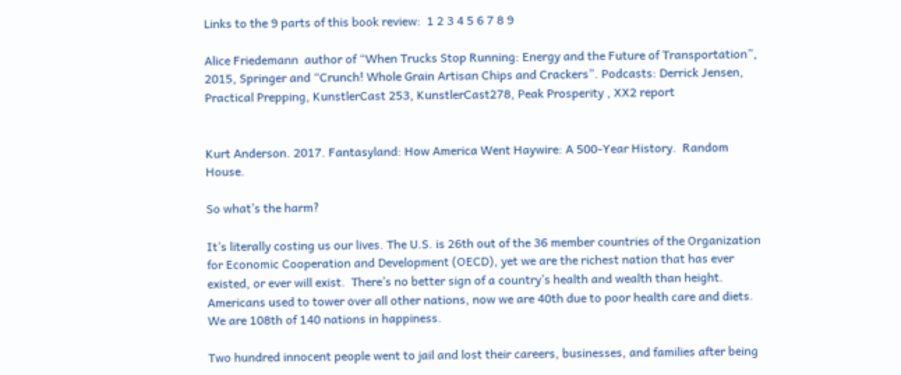Links to the 9 parts of this book review:  1 2 3 4 5 6 7 8 9

Alice Friedemann  author of “When Trucks Stop Running: Energy and the Future of Transportation”, 2015, Springer and “Crunch! Whole Grain Artisan Chips and Crackers”. Podcasts: Derrick Jensen, Practical Prepping, KunstlerCast 253, KunstlerCast278, Peak Prosperity , XX2 report


Kurt Anderson. 2017. Fantasyland: How America Went Haywire: A 500-Year History.  Random House.

So what’s the harm?

It’s literally costing us our lives. The U.S. is 26th out of the 36 member countries of the Organization for Economic Cooperation and Development (OECD), yet we are the richest nation that has ever existed, or ever will exist.  There’s no better sign of a country’s health and wealth than height. Americans used to tower over all other nations, now we are 40th due to poor health care and diets.  We are 108th of 140 nations in happiness.

Two hundred innocent people went to jail and lost their careers, businesses, and families after being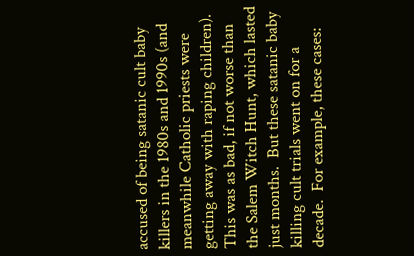accused of being satanic cult baby killers in the 1980s and 1990s (and meanwhile Catholic priests were getting away with raping children).  This was as bad, if not worse than the Salem Witch Hunt, which lasted just months.  But these satanic baby killing cult trials went on for a decade.  For example, these cases: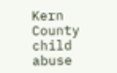Kern County child abuse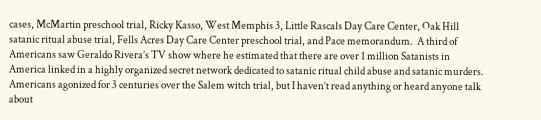cases, McMartin preschool trial, Ricky Kasso, West Memphis 3, Little Rascals Day Care Center, Oak Hill satanic ritual abuse trial, Fells Acres Day Care Center preschool trial, and Pace memorandum.  A third of Americans saw Geraldo Rivera’s TV show where he estimated that there are over 1 million Satanists in America linked in a highly organized secret network dedicated to satanic ritual child abuse and satanic murders.  Americans agonized for 3 centuries over the Salem witch trial, but I haven’t read anything or heard anyone talk about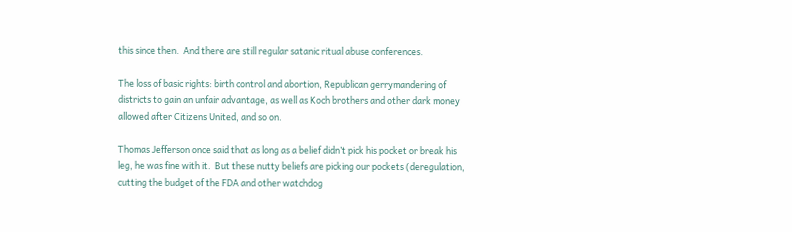this since then.  And there are still regular satanic ritual abuse conferences.

The loss of basic rights: birth control and abortion, Republican gerrymandering of districts to gain an unfair advantage, as well as Koch brothers and other dark money allowed after Citizens United, and so on.

Thomas Jefferson once said that as long as a belief didn’t pick his pocket or break his leg, he was fine with it.  But these nutty beliefs are picking our pockets (deregulation, cutting the budget of the FDA and other watchdog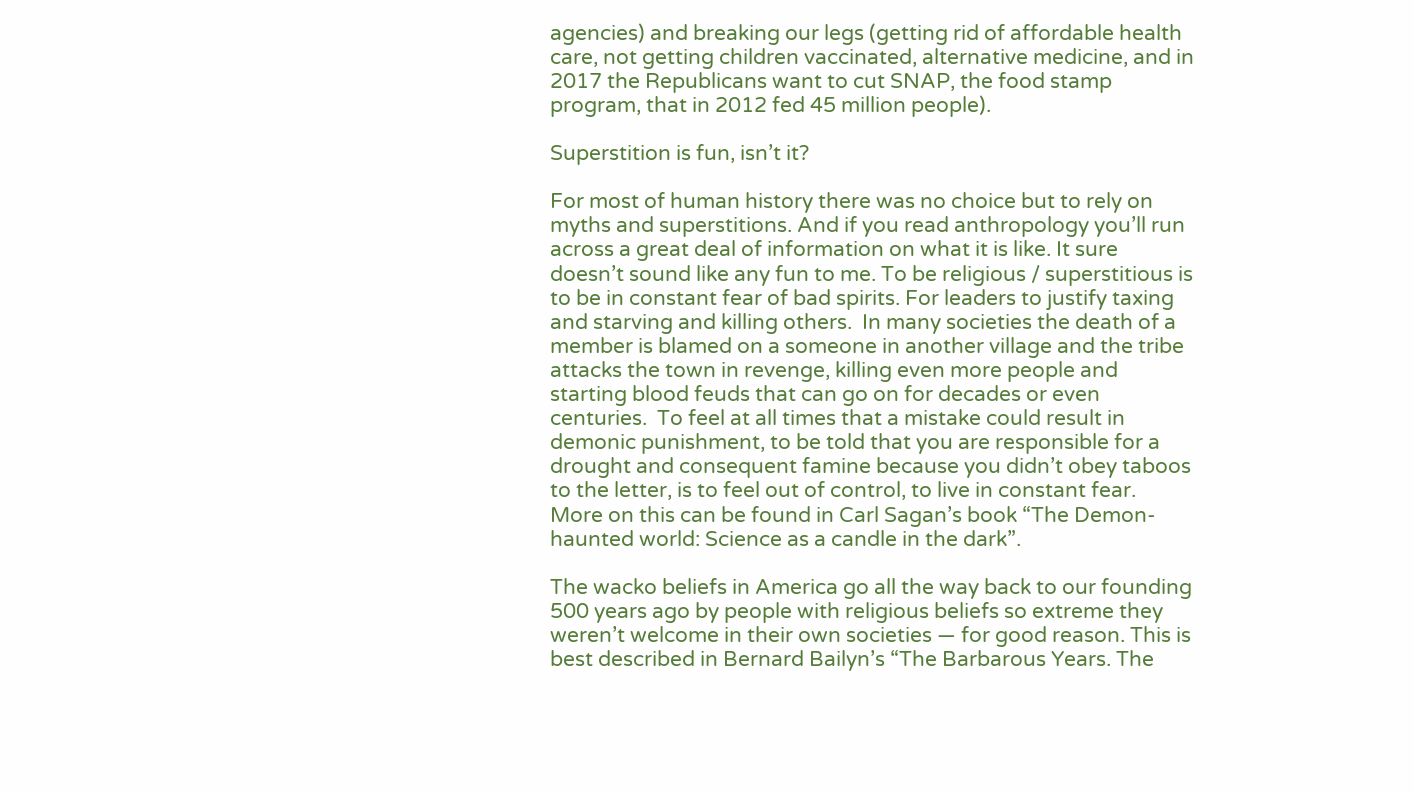agencies) and breaking our legs (getting rid of affordable health care, not getting children vaccinated, alternative medicine, and in 2017 the Republicans want to cut SNAP, the food stamp program, that in 2012 fed 45 million people).

Superstition is fun, isn’t it?

For most of human history there was no choice but to rely on myths and superstitions. And if you read anthropology you’ll run across a great deal of information on what it is like. It sure doesn’t sound like any fun to me. To be religious / superstitious is to be in constant fear of bad spirits. For leaders to justify taxing and starving and killing others.  In many societies the death of a member is blamed on a someone in another village and the tribe attacks the town in revenge, killing even more people and starting blood feuds that can go on for decades or even centuries.  To feel at all times that a mistake could result in demonic punishment, to be told that you are responsible for a drought and consequent famine because you didn’t obey taboos to the letter, is to feel out of control, to live in constant fear.  More on this can be found in Carl Sagan’s book “The Demon-haunted world: Science as a candle in the dark”.

The wacko beliefs in America go all the way back to our founding 500 years ago by people with religious beliefs so extreme they weren’t welcome in their own societies — for good reason. This is best described in Bernard Bailyn’s “The Barbarous Years. The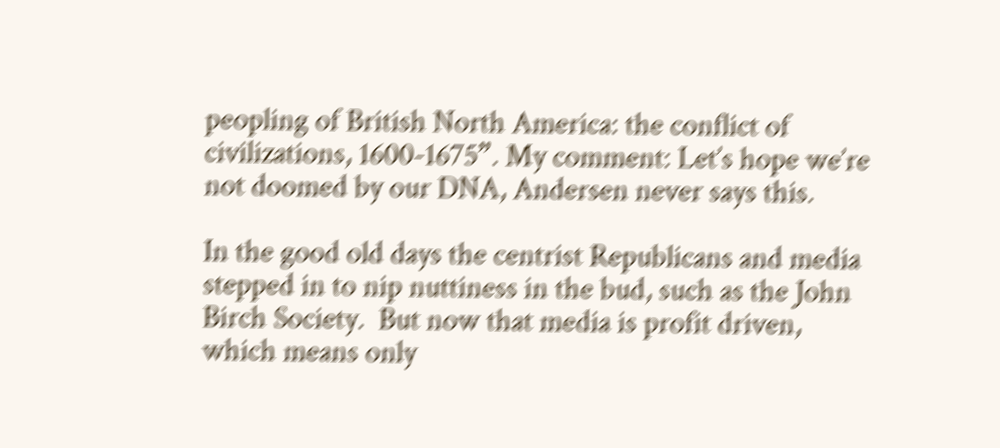peopling of British North America: the conflict of civilizations, 1600-1675”. My comment: Let’s hope we’re not doomed by our DNA, Andersen never says this.

In the good old days the centrist Republicans and media stepped in to nip nuttiness in the bud, such as the John Birch Society.  But now that media is profit driven, which means only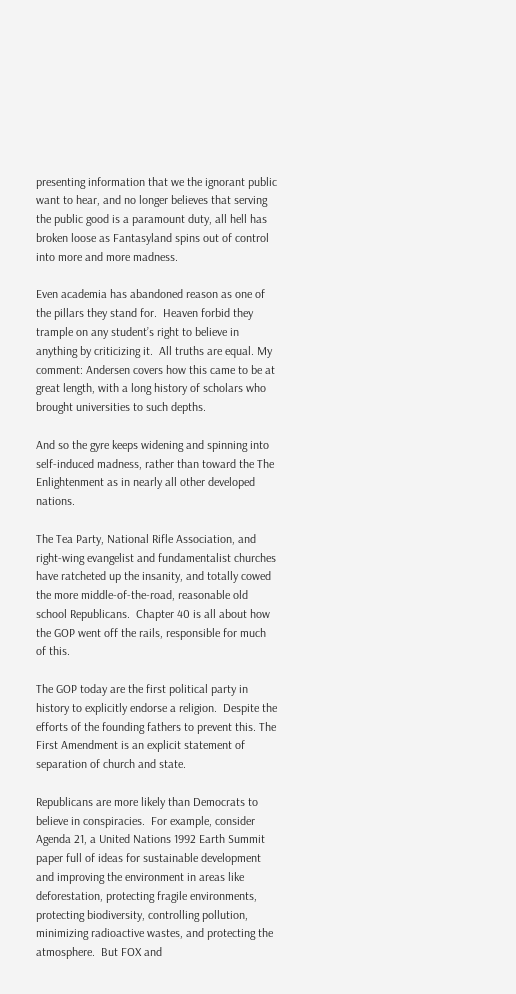presenting information that we the ignorant public want to hear, and no longer believes that serving the public good is a paramount duty, all hell has broken loose as Fantasyland spins out of control into more and more madness.

Even academia has abandoned reason as one of the pillars they stand for.  Heaven forbid they trample on any student’s right to believe in anything by criticizing it.  All truths are equal. My comment: Andersen covers how this came to be at great length, with a long history of scholars who brought universities to such depths.

And so the gyre keeps widening and spinning into self-induced madness, rather than toward the The Enlightenment as in nearly all other developed nations.

The Tea Party, National Rifle Association, and right-wing evangelist and fundamentalist churches have ratcheted up the insanity, and totally cowed the more middle-of-the-road, reasonable old school Republicans.  Chapter 40 is all about how the GOP went off the rails, responsible for much of this.

The GOP today are the first political party in history to explicitly endorse a religion.  Despite the efforts of the founding fathers to prevent this. The First Amendment is an explicit statement of separation of church and state.

Republicans are more likely than Democrats to believe in conspiracies.  For example, consider Agenda 21, a United Nations 1992 Earth Summit paper full of ideas for sustainable development and improving the environment in areas like deforestation, protecting fragile environments, protecting biodiversity, controlling pollution, minimizing radioactive wastes, and protecting the atmosphere.  But FOX and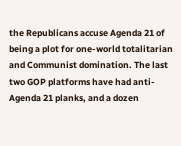the Republicans accuse Agenda 21 of being a plot for one-world totalitarian and Communist domination. The last two GOP platforms have had anti-Agenda 21 planks, and a dozen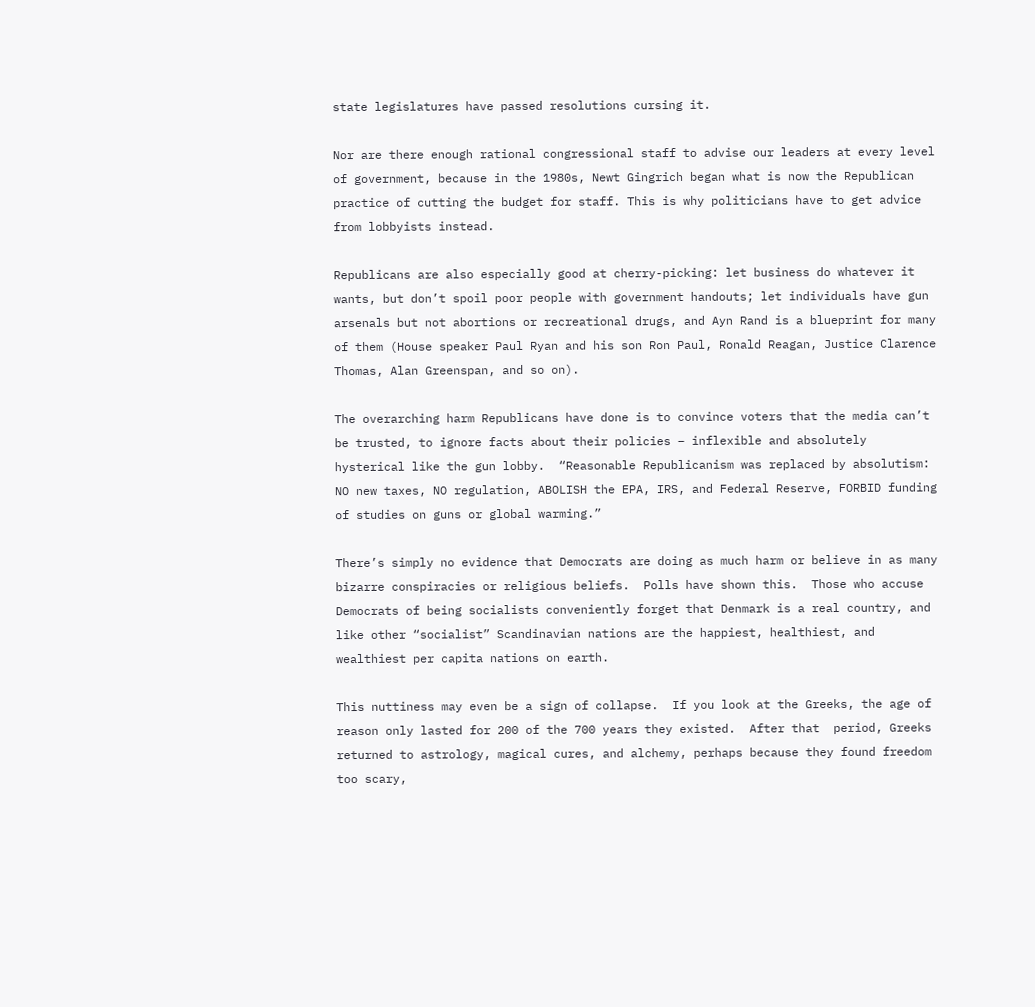state legislatures have passed resolutions cursing it.

Nor are there enough rational congressional staff to advise our leaders at every level of government, because in the 1980s, Newt Gingrich began what is now the Republican practice of cutting the budget for staff. This is why politicians have to get advice from lobbyists instead.

Republicans are also especially good at cherry-picking: let business do whatever it wants, but don’t spoil poor people with government handouts; let individuals have gun arsenals but not abortions or recreational drugs, and Ayn Rand is a blueprint for many of them (House speaker Paul Ryan and his son Ron Paul, Ronald Reagan, Justice Clarence Thomas, Alan Greenspan, and so on).

The overarching harm Republicans have done is to convince voters that the media can’t be trusted, to ignore facts about their policies – inflexible and absolutely hysterical like the gun lobby.  “Reasonable Republicanism was replaced by absolutism: NO new taxes, NO regulation, ABOLISH the EPA, IRS, and Federal Reserve, FORBID funding of studies on guns or global warming.”

There’s simply no evidence that Democrats are doing as much harm or believe in as many bizarre conspiracies or religious beliefs.  Polls have shown this.  Those who accuse Democrats of being socialists conveniently forget that Denmark is a real country, and like other “socialist” Scandinavian nations are the happiest, healthiest, and wealthiest per capita nations on earth.

This nuttiness may even be a sign of collapse.  If you look at the Greeks, the age of reason only lasted for 200 of the 700 years they existed.  After that  period, Greeks returned to astrology, magical cures, and alchemy, perhaps because they found freedom too scary,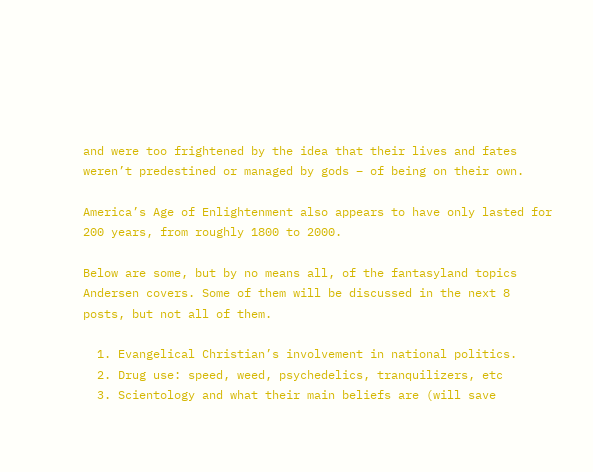and were too frightened by the idea that their lives and fates weren’t predestined or managed by gods – of being on their own.

America’s Age of Enlightenment also appears to have only lasted for 200 years, from roughly 1800 to 2000.

Below are some, but by no means all, of the fantasyland topics Andersen covers. Some of them will be discussed in the next 8 posts, but not all of them.

  1. Evangelical Christian’s involvement in national politics.
  2. Drug use: speed, weed, psychedelics, tranquilizers, etc
  3. Scientology and what their main beliefs are (will save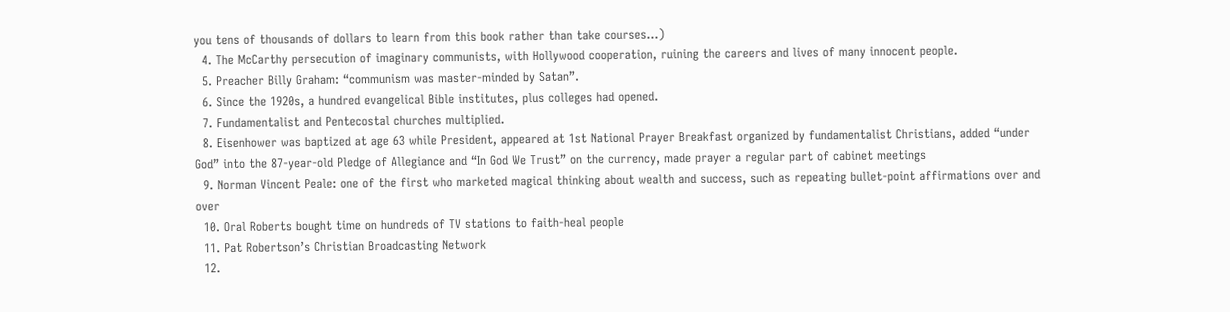you tens of thousands of dollars to learn from this book rather than take courses…)
  4. The McCarthy persecution of imaginary communists, with Hollywood cooperation, ruining the careers and lives of many innocent people.
  5. Preacher Billy Graham: “communism was master-minded by Satan”.
  6. Since the 1920s, a hundred evangelical Bible institutes, plus colleges had opened.
  7. Fundamentalist and Pentecostal churches multiplied.
  8. Eisenhower was baptized at age 63 while President, appeared at 1st National Prayer Breakfast organized by fundamentalist Christians, added “under God” into the 87-year-old Pledge of Allegiance and “In God We Trust” on the currency, made prayer a regular part of cabinet meetings
  9. Norman Vincent Peale: one of the first who marketed magical thinking about wealth and success, such as repeating bullet-point affirmations over and over
  10. Oral Roberts bought time on hundreds of TV stations to faith-heal people
  11. Pat Robertson’s Christian Broadcasting Network
  12.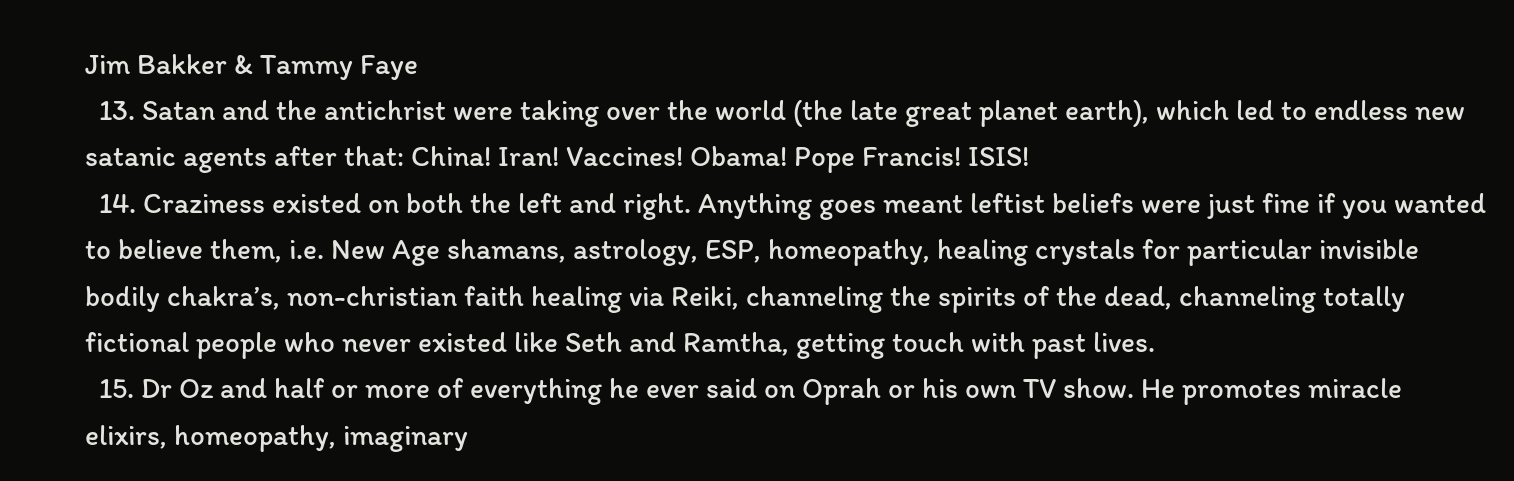Jim Bakker & Tammy Faye
  13. Satan and the antichrist were taking over the world (the late great planet earth), which led to endless new satanic agents after that: China! Iran! Vaccines! Obama! Pope Francis! ISIS!
  14. Craziness existed on both the left and right. Anything goes meant leftist beliefs were just fine if you wanted to believe them, i.e. New Age shamans, astrology, ESP, homeopathy, healing crystals for particular invisible bodily chakra’s, non-christian faith healing via Reiki, channeling the spirits of the dead, channeling totally fictional people who never existed like Seth and Ramtha, getting touch with past lives.
  15. Dr Oz and half or more of everything he ever said on Oprah or his own TV show. He promotes miracle elixirs, homeopathy, imaginary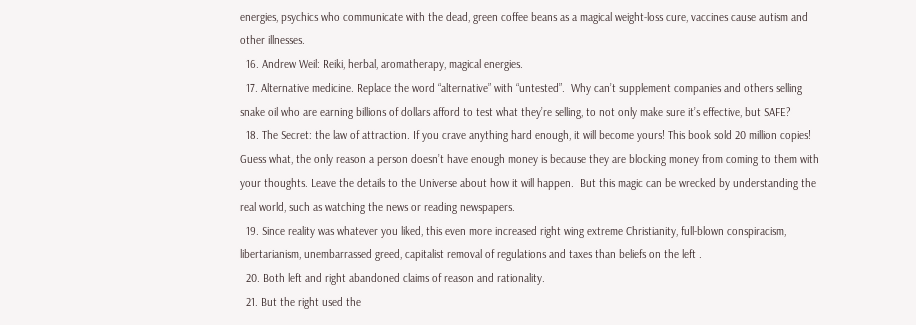energies, psychics who communicate with the dead, green coffee beans as a magical weight-loss cure, vaccines cause autism and other illnesses.
  16. Andrew Weil: Reiki, herbal, aromatherapy, magical energies.
  17. Alternative medicine. Replace the word “alternative” with “untested”.  Why can’t supplement companies and others selling snake oil who are earning billions of dollars afford to test what they’re selling, to not only make sure it’s effective, but SAFE?
  18. The Secret: the law of attraction. If you crave anything hard enough, it will become yours! This book sold 20 million copies! Guess what, the only reason a person doesn’t have enough money is because they are blocking money from coming to them with your thoughts. Leave the details to the Universe about how it will happen.  But this magic can be wrecked by understanding the real world, such as watching the news or reading newspapers.
  19. Since reality was whatever you liked, this even more increased right wing extreme Christianity, full-blown conspiracism, libertarianism, unembarrassed greed, capitalist removal of regulations and taxes than beliefs on the left .
  20. Both left and right abandoned claims of reason and rationality.
  21. But the right used the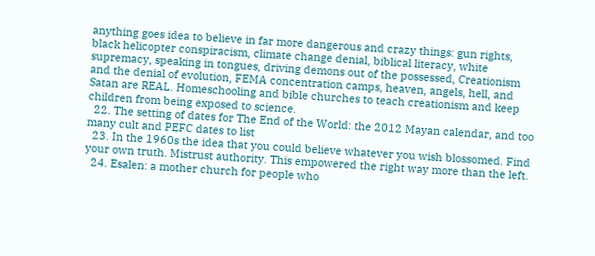anything goes idea to believe in far more dangerous and crazy things: gun rights, black helicopter conspiracism, climate change denial, biblical literacy, white supremacy, speaking in tongues, driving demons out of the possessed, Creationism and the denial of evolution, FEMA concentration camps, heaven, angels, hell, and Satan are REAL. Homeschooling and bible churches to teach creationism and keep children from being exposed to science.
  22. The setting of dates for The End of the World: the 2012 Mayan calendar, and too many cult and PEFC dates to list
  23. In the 1960s the idea that you could believe whatever you wish blossomed. Find your own truth. Mistrust authority. This empowered the right way more than the left.
  24. Esalen: a mother church for people who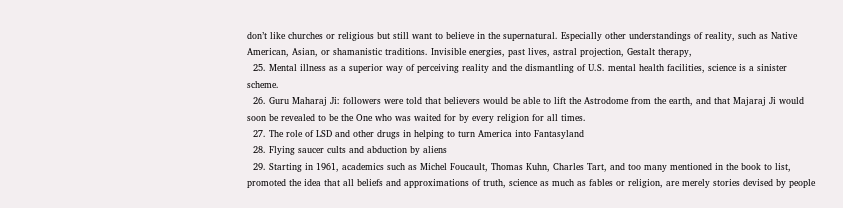don’t like churches or religious but still want to believe in the supernatural. Especially other understandings of reality, such as Native American, Asian, or shamanistic traditions. Invisible energies, past lives, astral projection, Gestalt therapy,
  25. Mental illness as a superior way of perceiving reality and the dismantling of U.S. mental health facilities, science is a sinister scheme.
  26. Guru Maharaj Ji: followers were told that believers would be able to lift the Astrodome from the earth, and that Majaraj Ji would soon be revealed to be the One who was waited for by every religion for all times.
  27. The role of LSD and other drugs in helping to turn America into Fantasyland
  28. Flying saucer cults and abduction by aliens
  29. Starting in 1961, academics such as Michel Foucault, Thomas Kuhn, Charles Tart, and too many mentioned in the book to list, promoted the idea that all beliefs and approximations of truth, science as much as fables or religion, are merely stories devised by people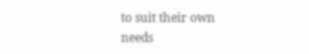to suit their own needs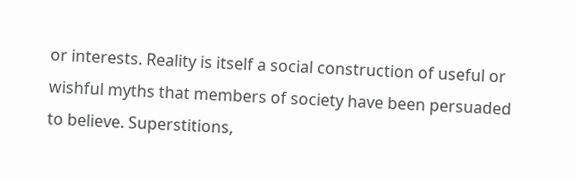or interests. Reality is itself a social construction of useful or wishful myths that members of society have been persuaded to believe. Superstitions,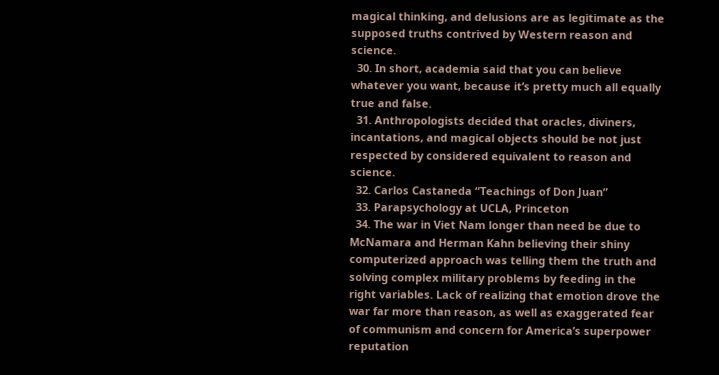magical thinking, and delusions are as legitimate as the supposed truths contrived by Western reason and science.
  30. In short, academia said that you can believe whatever you want, because it’s pretty much all equally true and false.
  31. Anthropologists decided that oracles, diviners, incantations, and magical objects should be not just respected by considered equivalent to reason and science.
  32. Carlos Castaneda “Teachings of Don Juan”
  33. Parapsychology at UCLA, Princeton
  34. The war in Viet Nam longer than need be due to McNamara and Herman Kahn believing their shiny computerized approach was telling them the truth and solving complex military problems by feeding in the right variables. Lack of realizing that emotion drove the war far more than reason, as well as exaggerated fear of communism and concern for America’s superpower reputation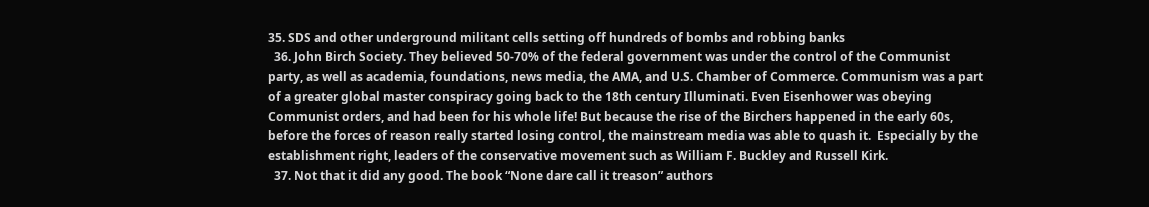35. SDS and other underground militant cells setting off hundreds of bombs and robbing banks
  36. John Birch Society. They believed 50-70% of the federal government was under the control of the Communist party, as well as academia, foundations, news media, the AMA, and U.S. Chamber of Commerce. Communism was a part of a greater global master conspiracy going back to the 18th century Illuminati. Even Eisenhower was obeying Communist orders, and had been for his whole life! But because the rise of the Birchers happened in the early 60s, before the forces of reason really started losing control, the mainstream media was able to quash it.  Especially by the establishment right, leaders of the conservative movement such as William F. Buckley and Russell Kirk.
  37. Not that it did any good. The book “None dare call it treason” authors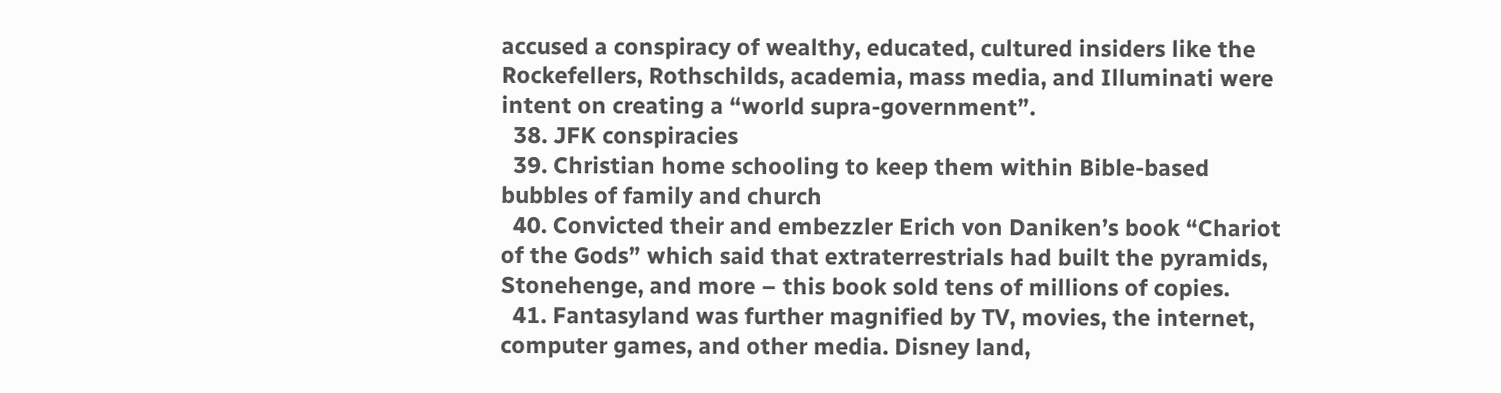accused a conspiracy of wealthy, educated, cultured insiders like the Rockefellers, Rothschilds, academia, mass media, and Illuminati were intent on creating a “world supra-government”.
  38. JFK conspiracies
  39. Christian home schooling to keep them within Bible-based bubbles of family and church
  40. Convicted their and embezzler Erich von Daniken’s book “Chariot of the Gods” which said that extraterrestrials had built the pyramids, Stonehenge, and more – this book sold tens of millions of copies.
  41. Fantasyland was further magnified by TV, movies, the internet, computer games, and other media. Disney land,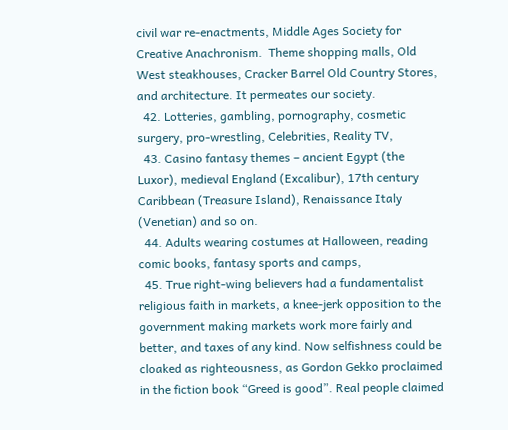civil war re-enactments, Middle Ages Society for Creative Anachronism.  Theme shopping malls, Old West steakhouses, Cracker Barrel Old Country Stores, and architecture. It permeates our society.
  42. Lotteries, gambling, pornography, cosmetic surgery, pro-wrestling, Celebrities, Reality TV,
  43. Casino fantasy themes – ancient Egypt (the Luxor), medieval England (Excalibur), 17th century Caribbean (Treasure Island), Renaissance Italy (Venetian) and so on.
  44. Adults wearing costumes at Halloween, reading comic books, fantasy sports and camps,
  45. True right-wing believers had a fundamentalist religious faith in markets, a knee-jerk opposition to the government making markets work more fairly and better, and taxes of any kind. Now selfishness could be cloaked as righteousness, as Gordon Gekko proclaimed in the fiction book “Greed is good”. Real people claimed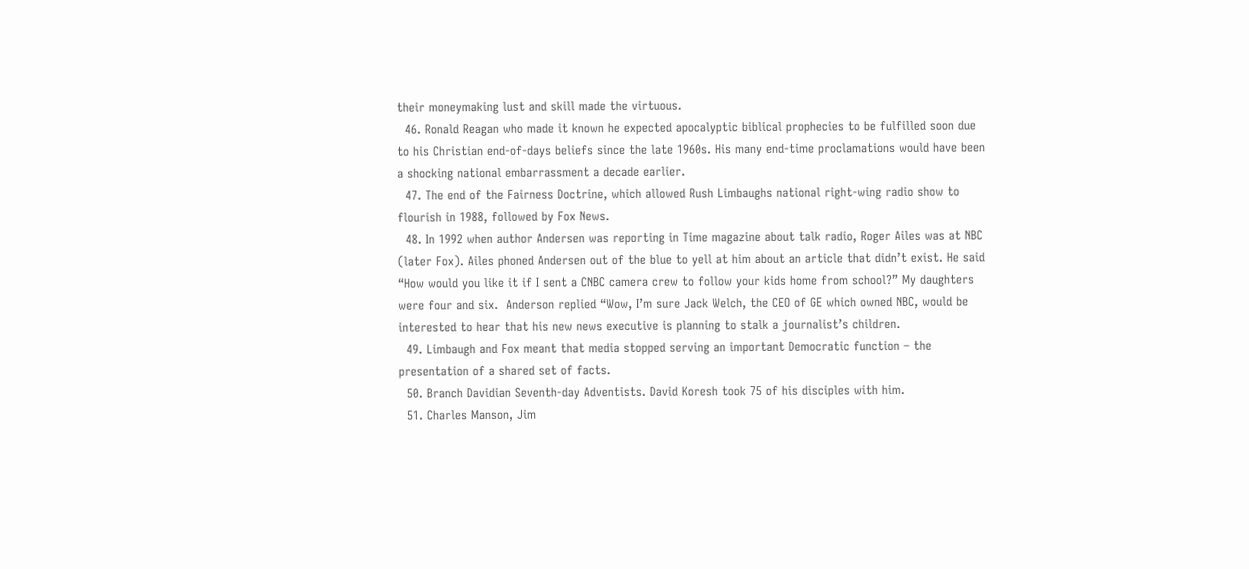their moneymaking lust and skill made the virtuous.
  46. Ronald Reagan who made it known he expected apocalyptic biblical prophecies to be fulfilled soon due to his Christian end-of-days beliefs since the late 1960s. His many end-time proclamations would have been a shocking national embarrassment a decade earlier.
  47. The end of the Fairness Doctrine, which allowed Rush Limbaughs national right-wing radio show to flourish in 1988, followed by Fox News.
  48. In 1992 when author Andersen was reporting in Time magazine about talk radio, Roger Ailes was at NBC (later Fox). Ailes phoned Andersen out of the blue to yell at him about an article that didn’t exist. He said “How would you like it if I sent a CNBC camera crew to follow your kids home from school?” My daughters were four and six.  Anderson replied “Wow, I’m sure Jack Welch, the CEO of GE which owned NBC, would be interested to hear that his new news executive is planning to stalk a journalist’s children.
  49. Limbaugh and Fox meant that media stopped serving an important Democratic function – the presentation of a shared set of facts.
  50. Branch Davidian Seventh-day Adventists. David Koresh took 75 of his disciples with him.
  51. Charles Manson, Jim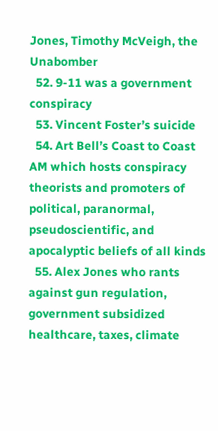Jones, Timothy McVeigh, the Unabomber
  52. 9-11 was a government conspiracy
  53. Vincent Foster’s suicide
  54. Art Bell’s Coast to Coast AM which hosts conspiracy theorists and promoters of political, paranormal, pseudoscientific, and apocalyptic beliefs of all kinds
  55. Alex Jones who rants against gun regulation, government subsidized healthcare, taxes, climate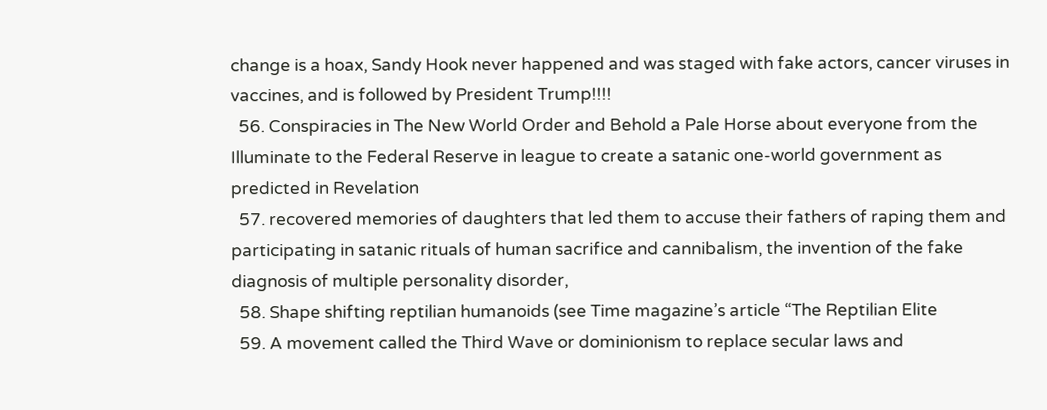change is a hoax, Sandy Hook never happened and was staged with fake actors, cancer viruses in vaccines, and is followed by President Trump!!!!
  56. Conspiracies in The New World Order and Behold a Pale Horse about everyone from the Illuminate to the Federal Reserve in league to create a satanic one-world government as predicted in Revelation
  57. recovered memories of daughters that led them to accuse their fathers of raping them and participating in satanic rituals of human sacrifice and cannibalism, the invention of the fake diagnosis of multiple personality disorder,
  58. Shape shifting reptilian humanoids (see Time magazine’s article “The Reptilian Elite
  59. A movement called the Third Wave or dominionism to replace secular laws and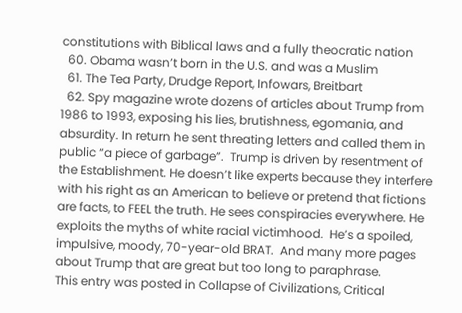constitutions with Biblical laws and a fully theocratic nation
  60. Obama wasn’t born in the U.S. and was a Muslim
  61. The Tea Party, Drudge Report, Infowars, Breitbart
  62. Spy magazine wrote dozens of articles about Trump from 1986 to 1993, exposing his lies, brutishness, egomania, and absurdity. In return he sent threating letters and called them in public “a piece of garbage”.  Trump is driven by resentment of the Establishment. He doesn’t like experts because they interfere with his right as an American to believe or pretend that fictions are facts, to FEEL the truth. He sees conspiracies everywhere. He exploits the myths of white racial victimhood.  He’s a spoiled, impulsive, moody, 70-year-old BRAT.  And many more pages about Trump that are great but too long to paraphrase.
This entry was posted in Collapse of Civilizations, Critical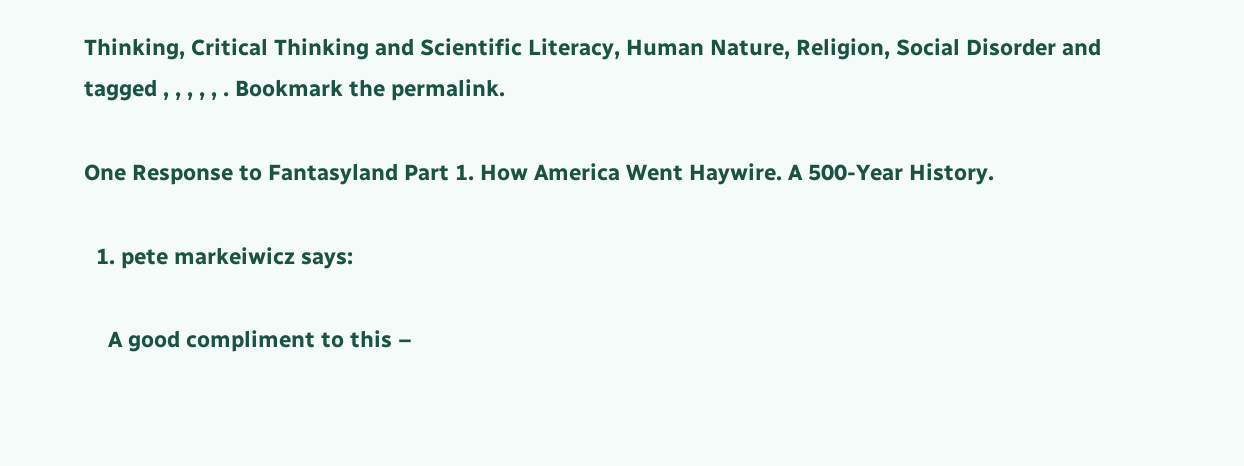Thinking, Critical Thinking and Scientific Literacy, Human Nature, Religion, Social Disorder and tagged , , , , , . Bookmark the permalink.

One Response to Fantasyland Part 1. How America Went Haywire. A 500-Year History.

  1. pete markeiwicz says:

    A good compliment to this –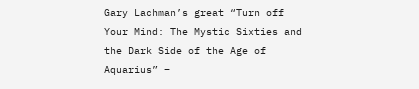Gary Lachman’s great “Turn off Your Mind: The Mystic Sixties and the Dark Side of the Age of Aquarius” –